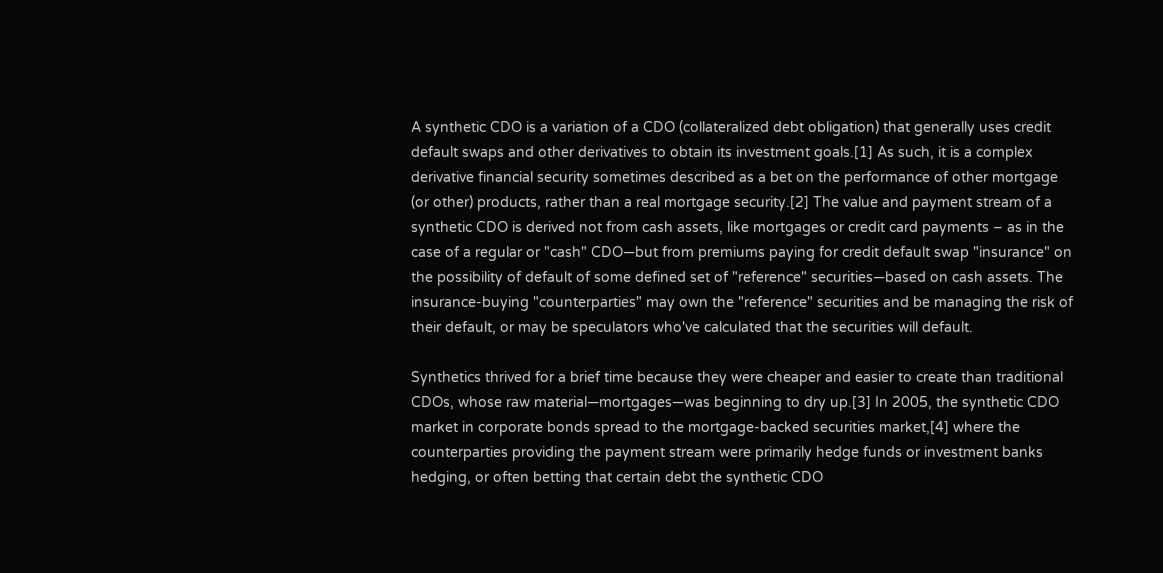A synthetic CDO is a variation of a CDO (collateralized debt obligation) that generally uses credit default swaps and other derivatives to obtain its investment goals.[1] As such, it is a complex derivative financial security sometimes described as a bet on the performance of other mortgage (or other) products, rather than a real mortgage security.[2] The value and payment stream of a synthetic CDO is derived not from cash assets, like mortgages or credit card payments – as in the case of a regular or "cash" CDO—but from premiums paying for credit default swap "insurance" on the possibility of default of some defined set of "reference" securities—based on cash assets. The insurance-buying "counterparties" may own the "reference" securities and be managing the risk of their default, or may be speculators who've calculated that the securities will default.

Synthetics thrived for a brief time because they were cheaper and easier to create than traditional CDOs, whose raw material—mortgages—was beginning to dry up.[3] In 2005, the synthetic CDO market in corporate bonds spread to the mortgage-backed securities market,[4] where the counterparties providing the payment stream were primarily hedge funds or investment banks hedging, or often betting that certain debt the synthetic CDO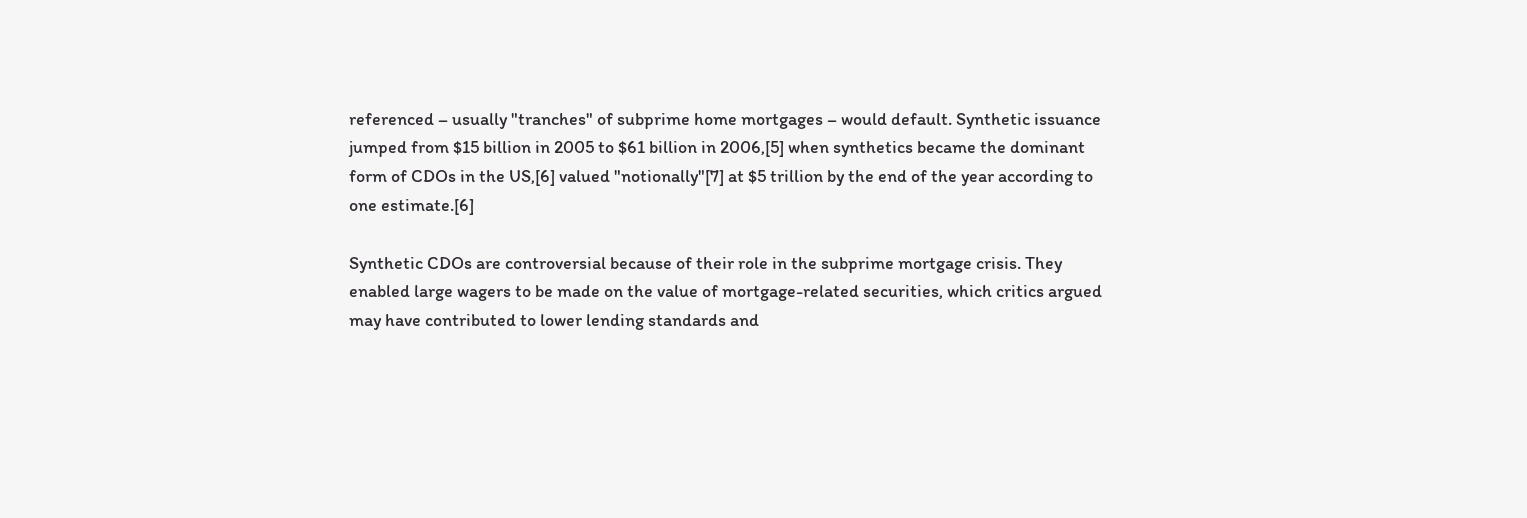referenced – usually "tranches" of subprime home mortgages – would default. Synthetic issuance jumped from $15 billion in 2005 to $61 billion in 2006,[5] when synthetics became the dominant form of CDOs in the US,[6] valued "notionally"[7] at $5 trillion by the end of the year according to one estimate.[6]

Synthetic CDOs are controversial because of their role in the subprime mortgage crisis. They enabled large wagers to be made on the value of mortgage-related securities, which critics argued may have contributed to lower lending standards and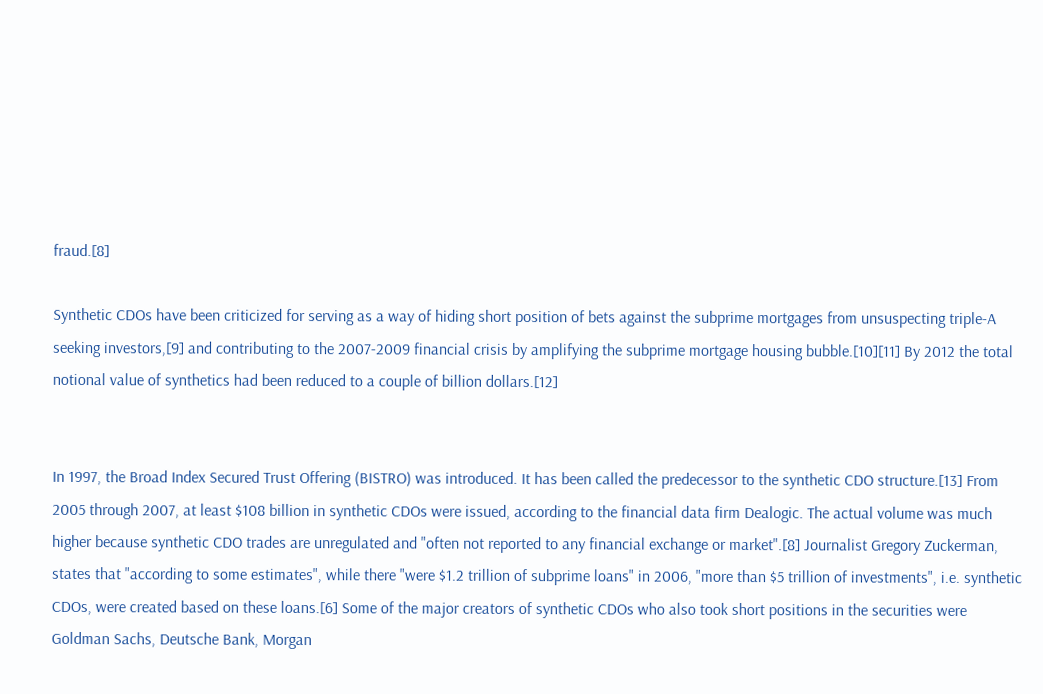fraud.[8]

Synthetic CDOs have been criticized for serving as a way of hiding short position of bets against the subprime mortgages from unsuspecting triple-A seeking investors,[9] and contributing to the 2007-2009 financial crisis by amplifying the subprime mortgage housing bubble.[10][11] By 2012 the total notional value of synthetics had been reduced to a couple of billion dollars.[12]


In 1997, the Broad Index Secured Trust Offering (BISTRO) was introduced. It has been called the predecessor to the synthetic CDO structure.[13] From 2005 through 2007, at least $108 billion in synthetic CDOs were issued, according to the financial data firm Dealogic. The actual volume was much higher because synthetic CDO trades are unregulated and "often not reported to any financial exchange or market".[8] Journalist Gregory Zuckerman, states that "according to some estimates", while there "were $1.2 trillion of subprime loans" in 2006, "more than $5 trillion of investments", i.e. synthetic CDOs, were created based on these loans.[6] Some of the major creators of synthetic CDOs who also took short positions in the securities were Goldman Sachs, Deutsche Bank, Morgan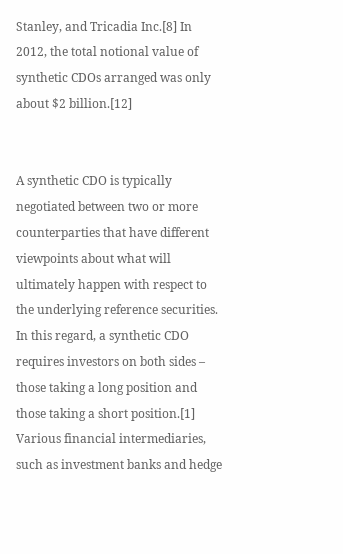Stanley, and Tricadia Inc.[8] In 2012, the total notional value of synthetic CDOs arranged was only about $2 billion.[12]


A synthetic CDO is typically negotiated between two or more counterparties that have different viewpoints about what will ultimately happen with respect to the underlying reference securities. In this regard, a synthetic CDO requires investors on both sides – those taking a long position and those taking a short position.[1] Various financial intermediaries, such as investment banks and hedge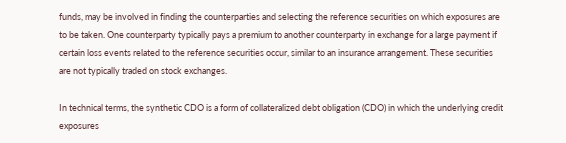funds, may be involved in finding the counterparties and selecting the reference securities on which exposures are to be taken. One counterparty typically pays a premium to another counterparty in exchange for a large payment if certain loss events related to the reference securities occur, similar to an insurance arrangement. These securities are not typically traded on stock exchanges.

In technical terms, the synthetic CDO is a form of collateralized debt obligation (CDO) in which the underlying credit exposures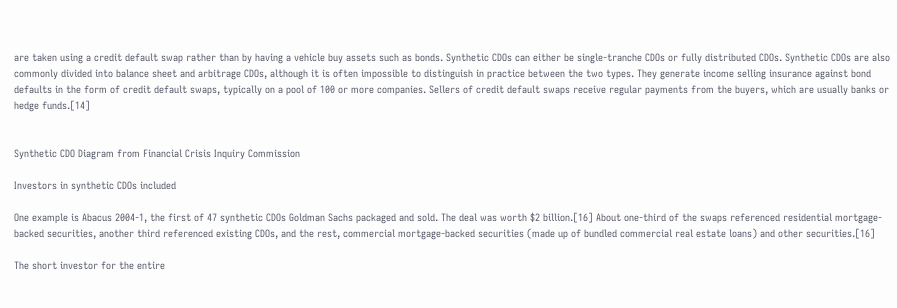are taken using a credit default swap rather than by having a vehicle buy assets such as bonds. Synthetic CDOs can either be single-tranche CDOs or fully distributed CDOs. Synthetic CDOs are also commonly divided into balance sheet and arbitrage CDOs, although it is often impossible to distinguish in practice between the two types. They generate income selling insurance against bond defaults in the form of credit default swaps, typically on a pool of 100 or more companies. Sellers of credit default swaps receive regular payments from the buyers, which are usually banks or hedge funds.[14]


Synthetic CDO Diagram from Financial Crisis Inquiry Commission

Investors in synthetic CDOs included

One example is Abacus 2004-1, the first of 47 synthetic CDOs Goldman Sachs packaged and sold. The deal was worth $2 billion.[16] About one-third of the swaps referenced residential mortgage-backed securities, another third referenced existing CDOs, and the rest, commercial mortgage-backed securities (made up of bundled commercial real estate loans) and other securities.[16]

The short investor for the entire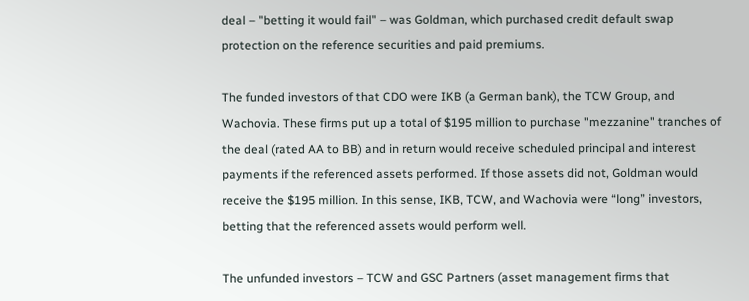deal – "betting it would fail" – was Goldman, which purchased credit default swap protection on the reference securities and paid premiums.

The funded investors of that CDO were IKB (a German bank), the TCW Group, and Wachovia. These firms put up a total of $195 million to purchase "mezzanine" tranches of the deal (rated AA to BB) and in return would receive scheduled principal and interest payments if the referenced assets performed. If those assets did not, Goldman would receive the $195 million. In this sense, IKB, TCW, and Wachovia were “long” investors, betting that the referenced assets would perform well.

The unfunded investors – TCW and GSC Partners (asset management firms that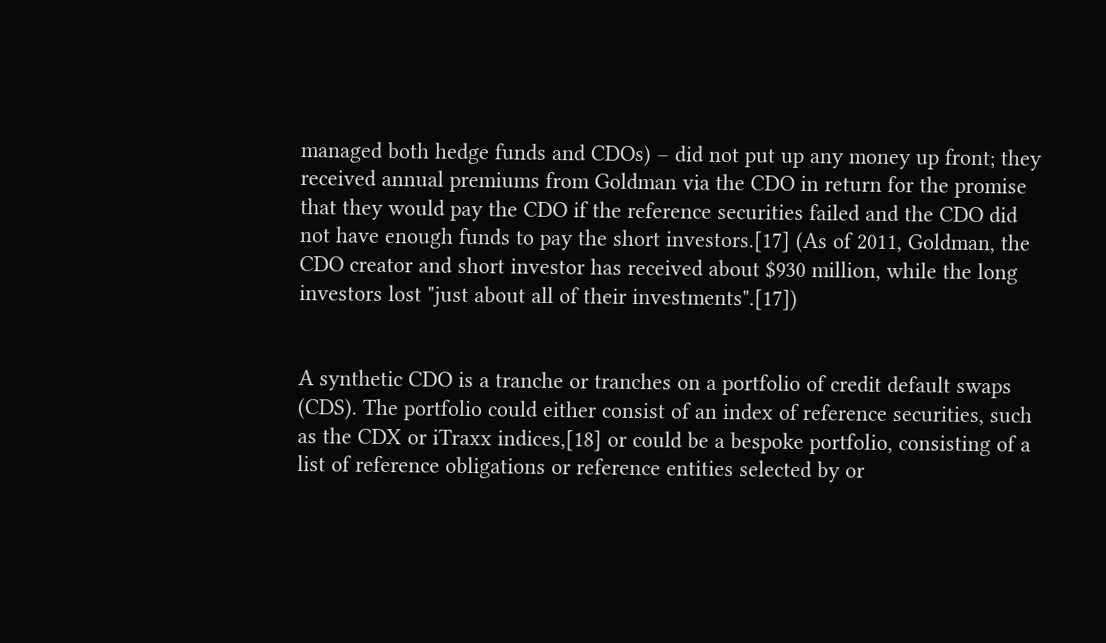managed both hedge funds and CDOs) – did not put up any money up front; they received annual premiums from Goldman via the CDO in return for the promise that they would pay the CDO if the reference securities failed and the CDO did not have enough funds to pay the short investors.[17] (As of 2011, Goldman, the CDO creator and short investor has received about $930 million, while the long investors lost "just about all of their investments".[17])


A synthetic CDO is a tranche or tranches on a portfolio of credit default swaps (CDS). The portfolio could either consist of an index of reference securities, such as the CDX or iTraxx indices,[18] or could be a bespoke portfolio, consisting of a list of reference obligations or reference entities selected by or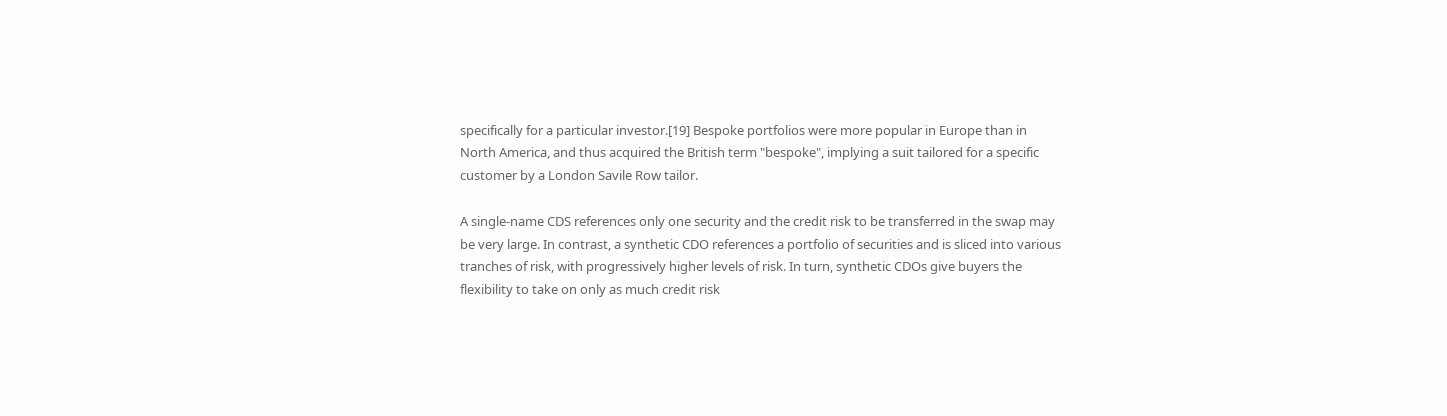specifically for a particular investor.[19] Bespoke portfolios were more popular in Europe than in North America, and thus acquired the British term "bespoke", implying a suit tailored for a specific customer by a London Savile Row tailor.

A single-name CDS references only one security and the credit risk to be transferred in the swap may be very large. In contrast, a synthetic CDO references a portfolio of securities and is sliced into various tranches of risk, with progressively higher levels of risk. In turn, synthetic CDOs give buyers the flexibility to take on only as much credit risk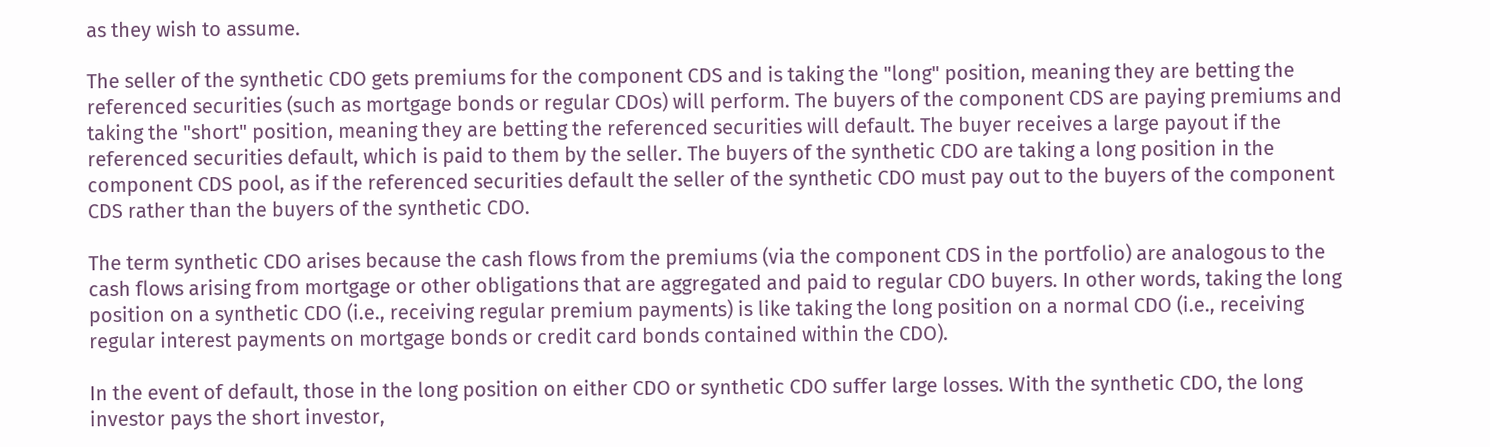as they wish to assume.

The seller of the synthetic CDO gets premiums for the component CDS and is taking the "long" position, meaning they are betting the referenced securities (such as mortgage bonds or regular CDOs) will perform. The buyers of the component CDS are paying premiums and taking the "short" position, meaning they are betting the referenced securities will default. The buyer receives a large payout if the referenced securities default, which is paid to them by the seller. The buyers of the synthetic CDO are taking a long position in the component CDS pool, as if the referenced securities default the seller of the synthetic CDO must pay out to the buyers of the component CDS rather than the buyers of the synthetic CDO.

The term synthetic CDO arises because the cash flows from the premiums (via the component CDS in the portfolio) are analogous to the cash flows arising from mortgage or other obligations that are aggregated and paid to regular CDO buyers. In other words, taking the long position on a synthetic CDO (i.e., receiving regular premium payments) is like taking the long position on a normal CDO (i.e., receiving regular interest payments on mortgage bonds or credit card bonds contained within the CDO).

In the event of default, those in the long position on either CDO or synthetic CDO suffer large losses. With the synthetic CDO, the long investor pays the short investor,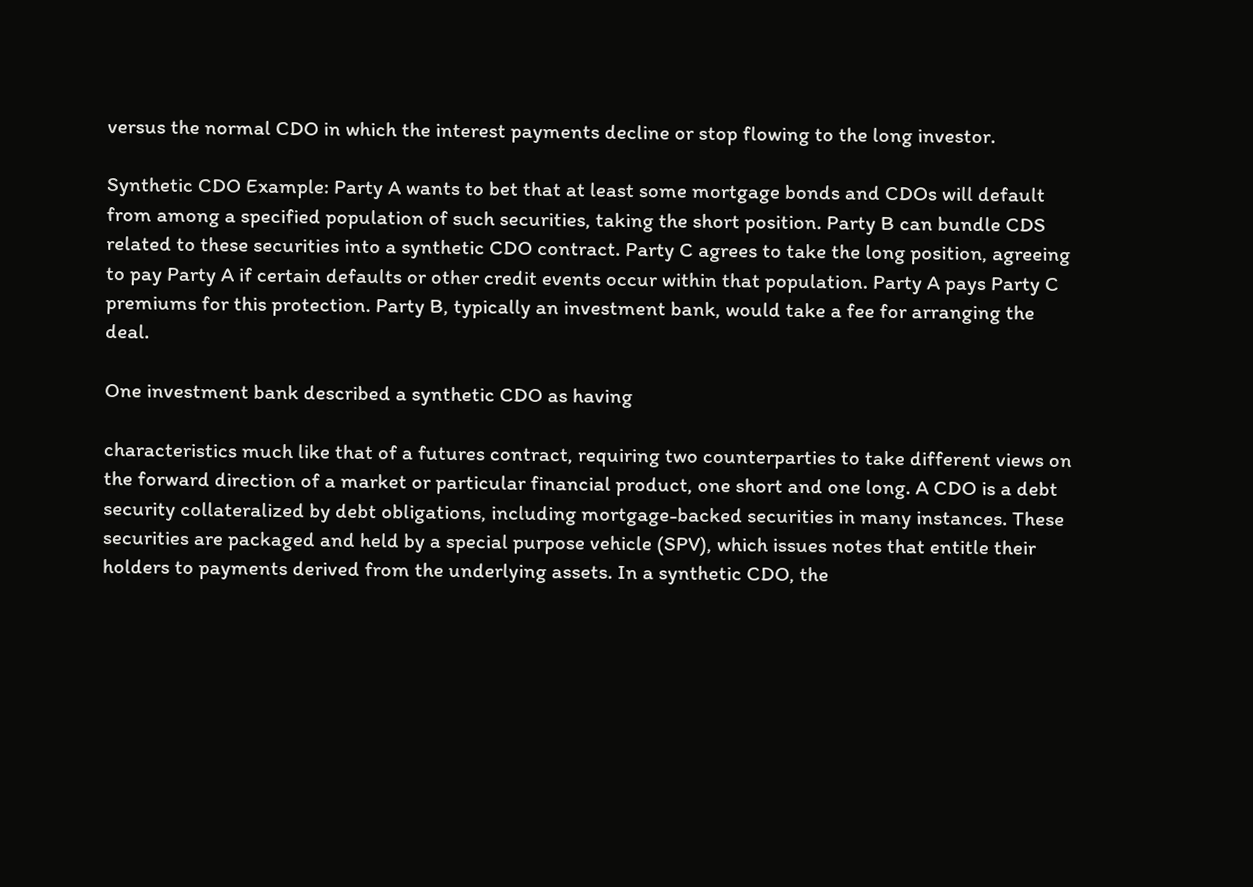versus the normal CDO in which the interest payments decline or stop flowing to the long investor.

Synthetic CDO Example: Party A wants to bet that at least some mortgage bonds and CDOs will default from among a specified population of such securities, taking the short position. Party B can bundle CDS related to these securities into a synthetic CDO contract. Party C agrees to take the long position, agreeing to pay Party A if certain defaults or other credit events occur within that population. Party A pays Party C premiums for this protection. Party B, typically an investment bank, would take a fee for arranging the deal.

One investment bank described a synthetic CDO as having

characteristics much like that of a futures contract, requiring two counterparties to take different views on the forward direction of a market or particular financial product, one short and one long. A CDO is a debt security collateralized by debt obligations, including mortgage-backed securities in many instances. These securities are packaged and held by a special purpose vehicle (SPV), which issues notes that entitle their holders to payments derived from the underlying assets. In a synthetic CDO, the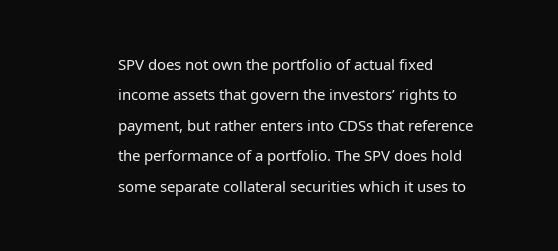SPV does not own the portfolio of actual fixed income assets that govern the investors’ rights to payment, but rather enters into CDSs that reference the performance of a portfolio. The SPV does hold some separate collateral securities which it uses to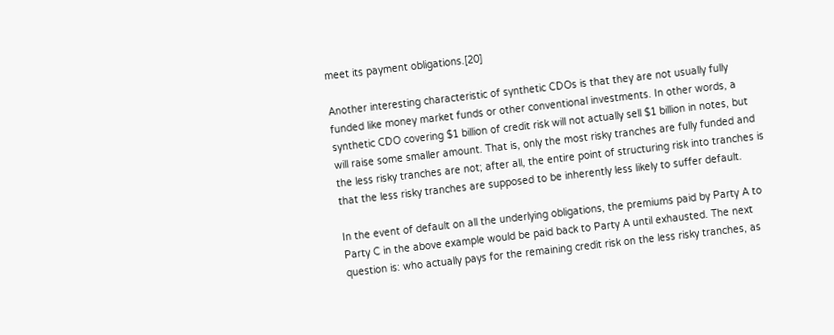meet its payment obligations.[20]

Another interesting characteristic of synthetic CDOs is that they are not usually fully funded like money market funds or other conventional investments. In other words, a synthetic CDO covering $1 billion of credit risk will not actually sell $1 billion in notes, but will raise some smaller amount. That is, only the most risky tranches are fully funded and the less risky tranches are not; after all, the entire point of structuring risk into tranches is that the less risky tranches are supposed to be inherently less likely to suffer default.

In the event of default on all the underlying obligations, the premiums paid by Party A to Party C in the above example would be paid back to Party A until exhausted. The next question is: who actually pays for the remaining credit risk on the less risky tranches, as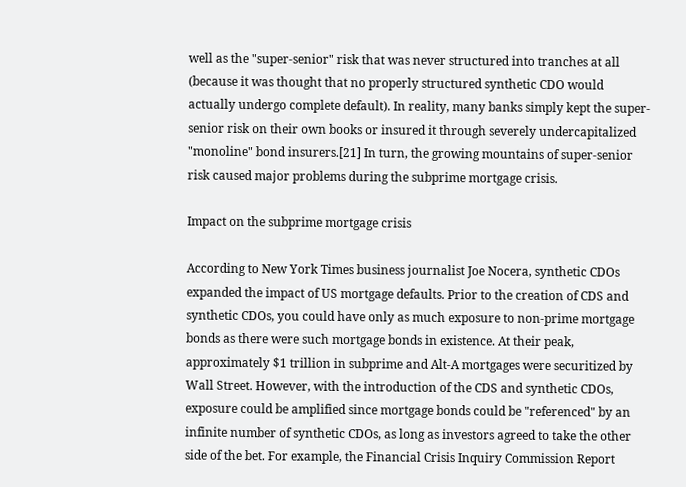well as the "super-senior" risk that was never structured into tranches at all (because it was thought that no properly structured synthetic CDO would actually undergo complete default). In reality, many banks simply kept the super-senior risk on their own books or insured it through severely undercapitalized "monoline" bond insurers.[21] In turn, the growing mountains of super-senior risk caused major problems during the subprime mortgage crisis.

Impact on the subprime mortgage crisis

According to New York Times business journalist Joe Nocera, synthetic CDOs expanded the impact of US mortgage defaults. Prior to the creation of CDS and synthetic CDOs, you could have only as much exposure to non-prime mortgage bonds as there were such mortgage bonds in existence. At their peak, approximately $1 trillion in subprime and Alt-A mortgages were securitized by Wall Street. However, with the introduction of the CDS and synthetic CDOs, exposure could be amplified since mortgage bonds could be "referenced" by an infinite number of synthetic CDOs, as long as investors agreed to take the other side of the bet. For example, the Financial Crisis Inquiry Commission Report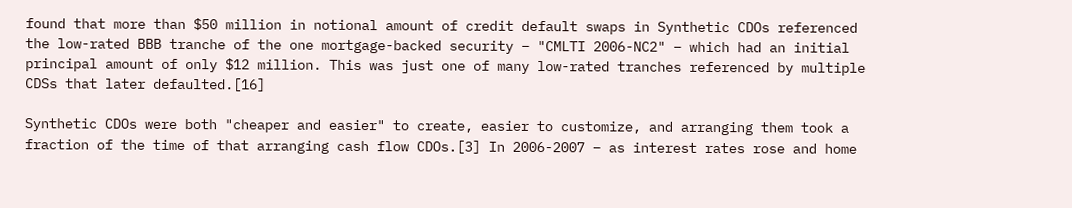found that more than $50 million in notional amount of credit default swaps in Synthetic CDOs referenced the low-rated BBB tranche of the one mortgage-backed security – "CMLTI 2006-NC2" – which had an initial principal amount of only $12 million. This was just one of many low-rated tranches referenced by multiple CDSs that later defaulted.[16]

Synthetic CDOs were both "cheaper and easier" to create, easier to customize, and arranging them took a fraction of the time of that arranging cash flow CDOs.[3] In 2006-2007 – as interest rates rose and home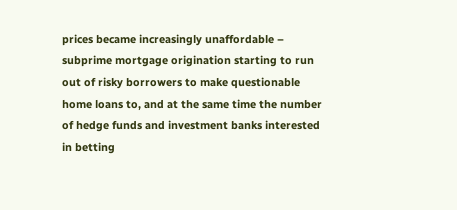prices became increasingly unaffordable – subprime mortgage origination starting to run out of risky borrowers to make questionable home loans to, and at the same time the number of hedge funds and investment banks interested in betting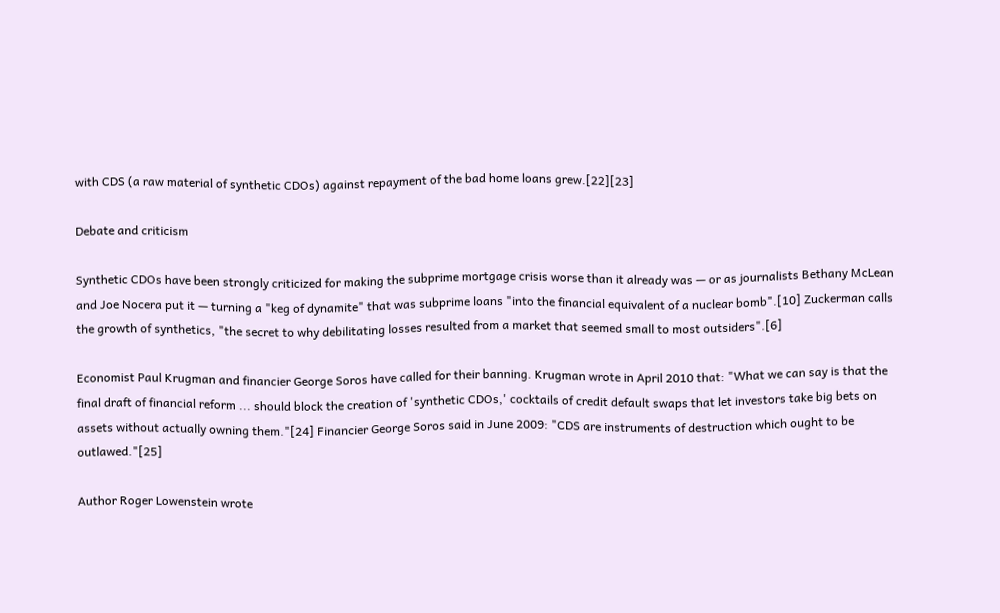with CDS (a raw material of synthetic CDOs) against repayment of the bad home loans grew.[22][23]

Debate and criticism

Synthetic CDOs have been strongly criticized for making the subprime mortgage crisis worse than it already was — or as journalists Bethany McLean and Joe Nocera put it — turning a "keg of dynamite" that was subprime loans "into the financial equivalent of a nuclear bomb".[10] Zuckerman calls the growth of synthetics, "the secret to why debilitating losses resulted from a market that seemed small to most outsiders".[6]

Economist Paul Krugman and financier George Soros have called for their banning. Krugman wrote in April 2010 that: "What we can say is that the final draft of financial reform ... should block the creation of 'synthetic CDOs,' cocktails of credit default swaps that let investors take big bets on assets without actually owning them."[24] Financier George Soros said in June 2009: "CDS are instruments of destruction which ought to be outlawed."[25]

Author Roger Lowenstein wrote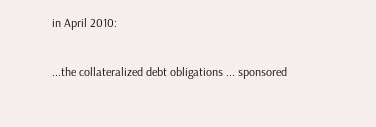in April 2010:

...the collateralized debt obligations ... sponsored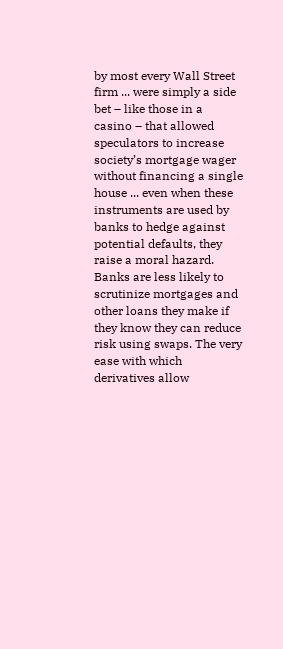by most every Wall Street firm ... were simply a side bet – like those in a casino – that allowed speculators to increase society’s mortgage wager without financing a single house ... even when these instruments are used by banks to hedge against potential defaults, they raise a moral hazard. Banks are less likely to scrutinize mortgages and other loans they make if they know they can reduce risk using swaps. The very ease with which derivatives allow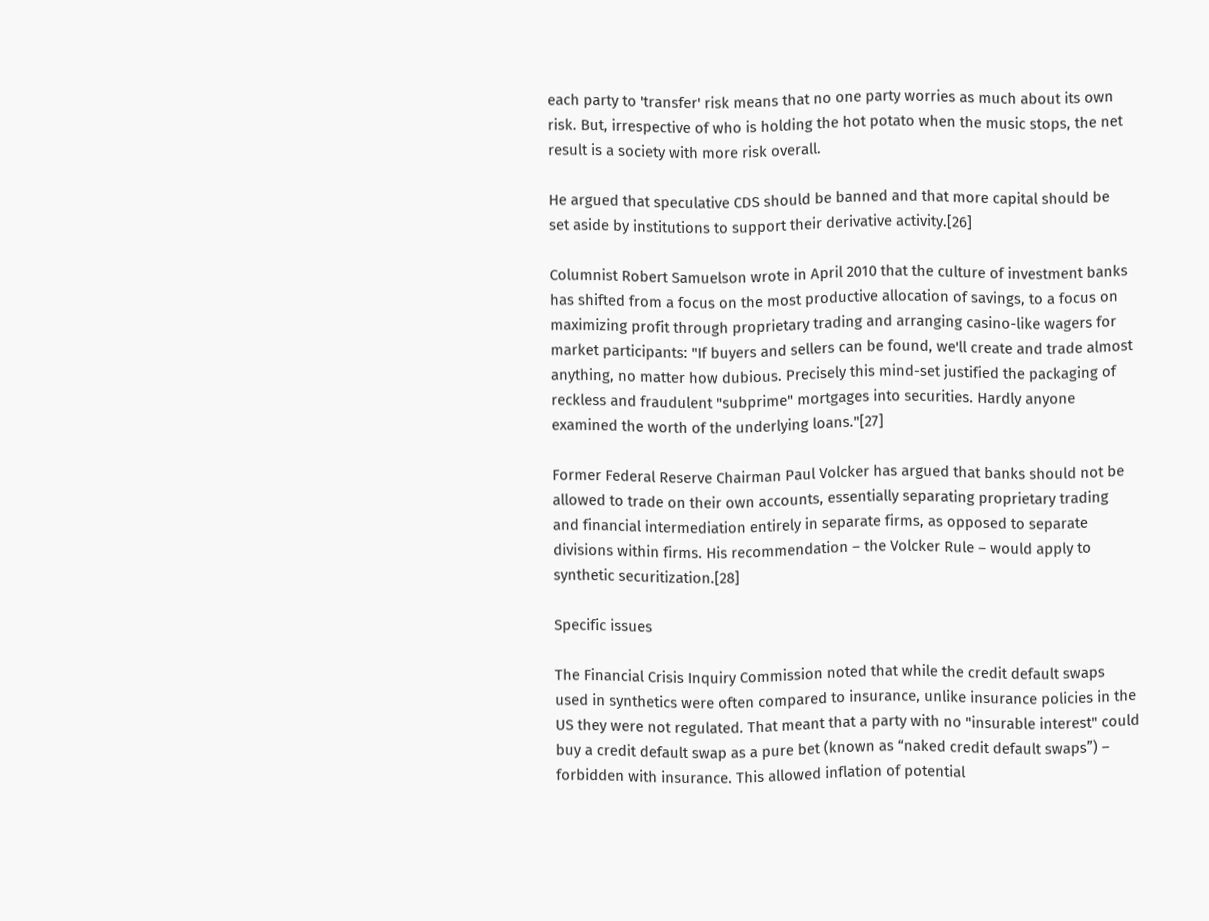each party to 'transfer' risk means that no one party worries as much about its own risk. But, irrespective of who is holding the hot potato when the music stops, the net result is a society with more risk overall.

He argued that speculative CDS should be banned and that more capital should be set aside by institutions to support their derivative activity.[26]

Columnist Robert Samuelson wrote in April 2010 that the culture of investment banks has shifted from a focus on the most productive allocation of savings, to a focus on maximizing profit through proprietary trading and arranging casino-like wagers for market participants: "If buyers and sellers can be found, we'll create and trade almost anything, no matter how dubious. Precisely this mind-set justified the packaging of reckless and fraudulent "subprime" mortgages into securities. Hardly anyone examined the worth of the underlying loans."[27]

Former Federal Reserve Chairman Paul Volcker has argued that banks should not be allowed to trade on their own accounts, essentially separating proprietary trading and financial intermediation entirely in separate firms, as opposed to separate divisions within firms. His recommendation – the Volcker Rule – would apply to synthetic securitization.[28]

Specific issues

The Financial Crisis Inquiry Commission noted that while the credit default swaps used in synthetics were often compared to insurance, unlike insurance policies in the US they were not regulated. That meant that a party with no "insurable interest" could buy a credit default swap as a pure bet (known as “naked credit default swaps”) – forbidden with insurance. This allowed inflation of potential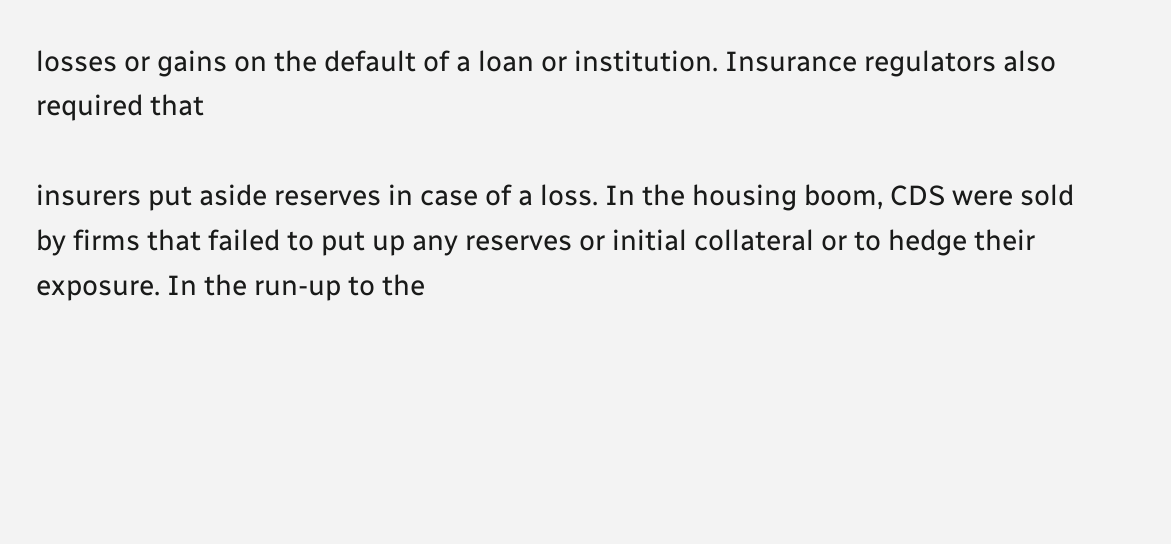losses or gains on the default of a loan or institution. Insurance regulators also required that

insurers put aside reserves in case of a loss. In the housing boom, CDS were sold by firms that failed to put up any reserves or initial collateral or to hedge their exposure. In the run-up to the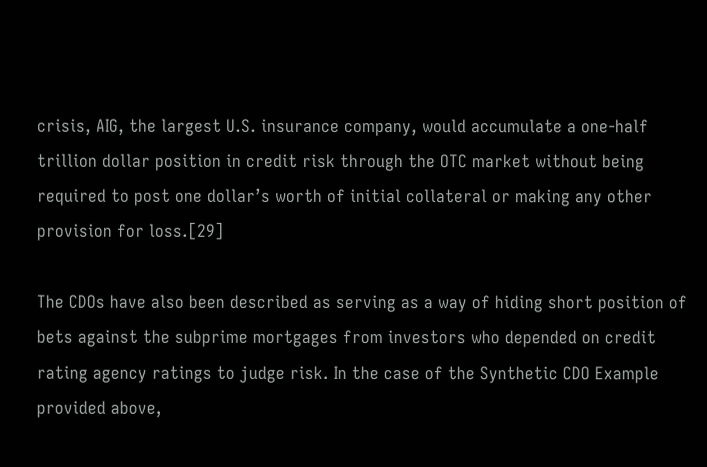crisis, AIG, the largest U.S. insurance company, would accumulate a one-half trillion dollar position in credit risk through the OTC market without being required to post one dollar’s worth of initial collateral or making any other provision for loss.[29]

The CDOs have also been described as serving as a way of hiding short position of bets against the subprime mortgages from investors who depended on credit rating agency ratings to judge risk. In the case of the Synthetic CDO Example provided above,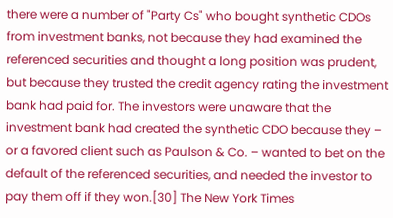there were a number of "Party Cs" who bought synthetic CDOs from investment banks, not because they had examined the referenced securities and thought a long position was prudent, but because they trusted the credit agency rating the investment bank had paid for. The investors were unaware that the investment bank had created the synthetic CDO because they – or a favored client such as Paulson & Co. – wanted to bet on the default of the referenced securities, and needed the investor to pay them off if they won.[30] The New York Times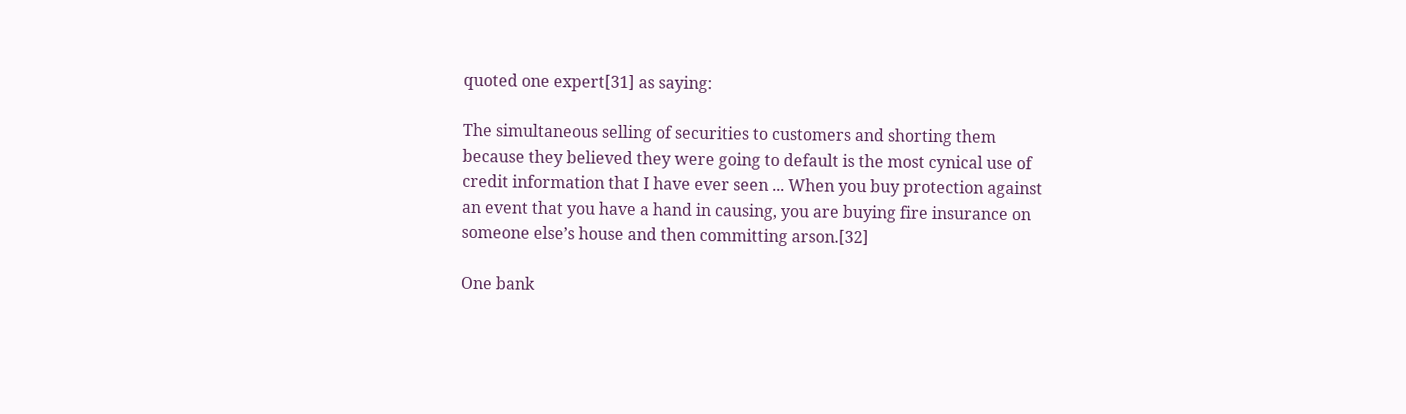quoted one expert[31] as saying:

The simultaneous selling of securities to customers and shorting them because they believed they were going to default is the most cynical use of credit information that I have ever seen ... When you buy protection against an event that you have a hand in causing, you are buying fire insurance on someone else’s house and then committing arson.[32]

One bank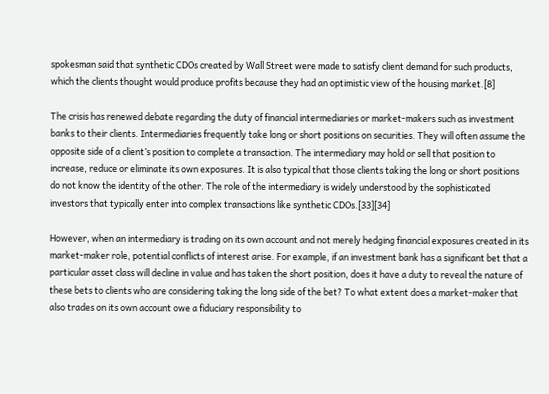spokesman said that synthetic CDOs created by Wall Street were made to satisfy client demand for such products, which the clients thought would produce profits because they had an optimistic view of the housing market.[8]

The crisis has renewed debate regarding the duty of financial intermediaries or market-makers such as investment banks to their clients. Intermediaries frequently take long or short positions on securities. They will often assume the opposite side of a client’s position to complete a transaction. The intermediary may hold or sell that position to increase, reduce or eliminate its own exposures. It is also typical that those clients taking the long or short positions do not know the identity of the other. The role of the intermediary is widely understood by the sophisticated investors that typically enter into complex transactions like synthetic CDOs.[33][34]

However, when an intermediary is trading on its own account and not merely hedging financial exposures created in its market-maker role, potential conflicts of interest arise. For example, if an investment bank has a significant bet that a particular asset class will decline in value and has taken the short position, does it have a duty to reveal the nature of these bets to clients who are considering taking the long side of the bet? To what extent does a market-maker that also trades on its own account owe a fiduciary responsibility to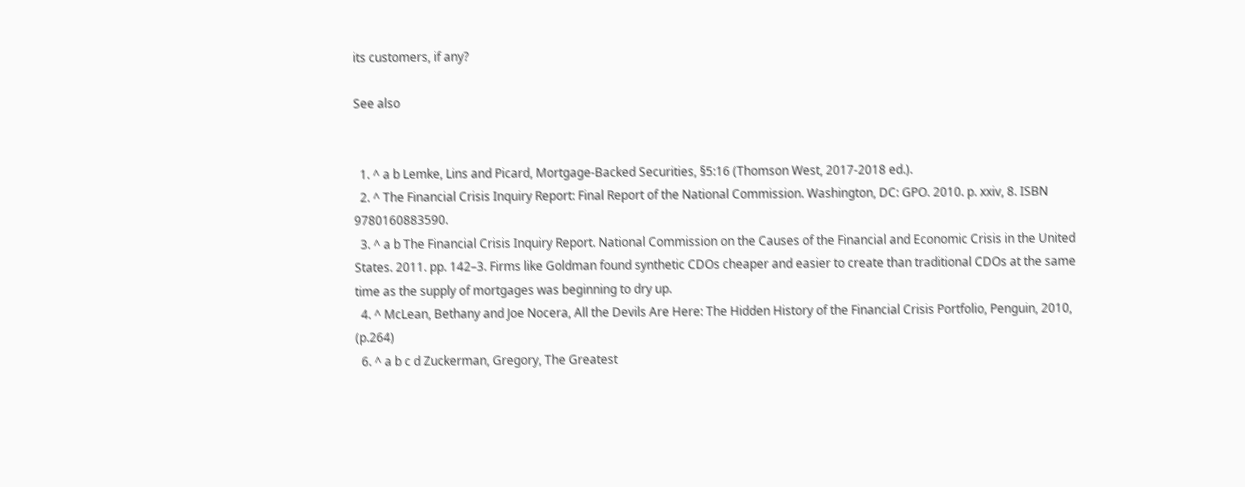its customers, if any?

See also


  1. ^ a b Lemke, Lins and Picard, Mortgage-Backed Securities, §5:16 (Thomson West, 2017-2018 ed.).
  2. ^ The Financial Crisis Inquiry Report: Final Report of the National Commission. Washington, DC: GPO. 2010. p. xxiv, 8. ISBN 9780160883590.
  3. ^ a b The Financial Crisis Inquiry Report. National Commission on the Causes of the Financial and Economic Crisis in the United States. 2011. pp. 142–3. Firms like Goldman found synthetic CDOs cheaper and easier to create than traditional CDOs at the same time as the supply of mortgages was beginning to dry up.
  4. ^ McLean, Bethany and Joe Nocera, All the Devils Are Here: The Hidden History of the Financial Crisis Portfolio, Penguin, 2010, (p.264)
  6. ^ a b c d Zuckerman, Gregory, The Greatest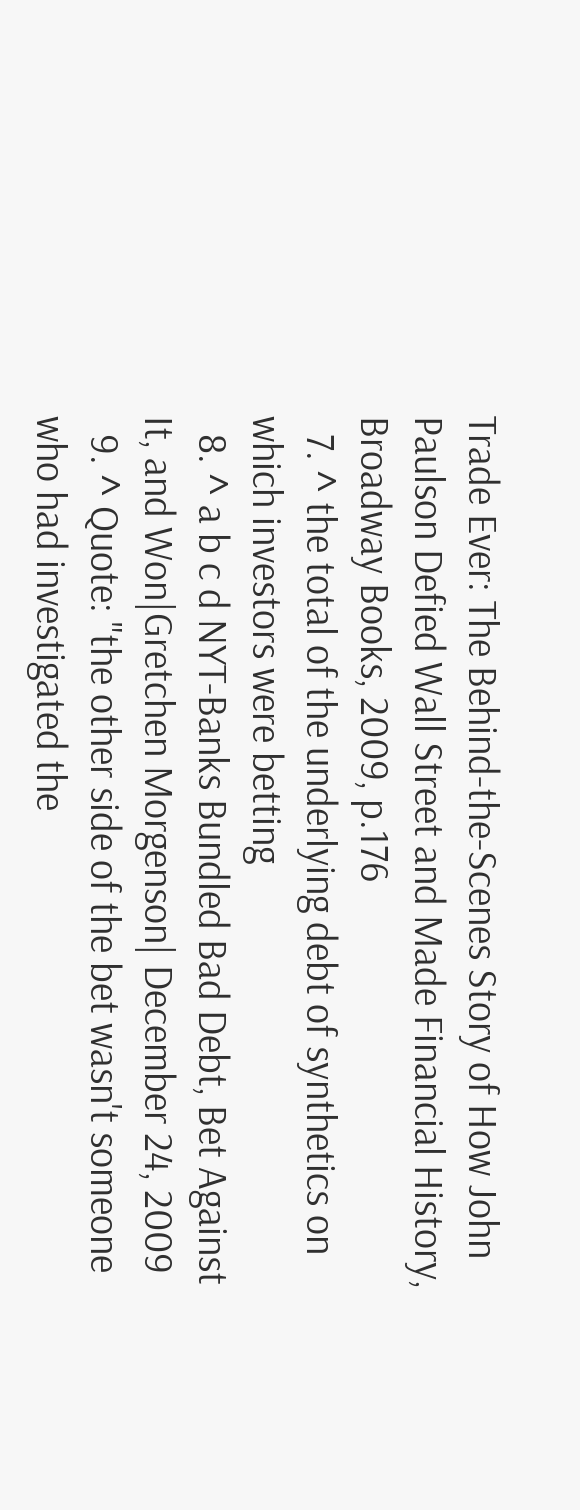Trade Ever: The Behind-the-Scenes Story of How John Paulson Defied Wall Street and Made Financial History, Broadway Books, 2009, p.176
  7. ^ the total of the underlying debt of synthetics on which investors were betting
  8. ^ a b c d NYT-Banks Bundled Bad Debt, Bet Against It, and Won|Gretchen Morgenson| December 24, 2009
  9. ^ Quote: "the other side of the bet wasn't someone who had investigated the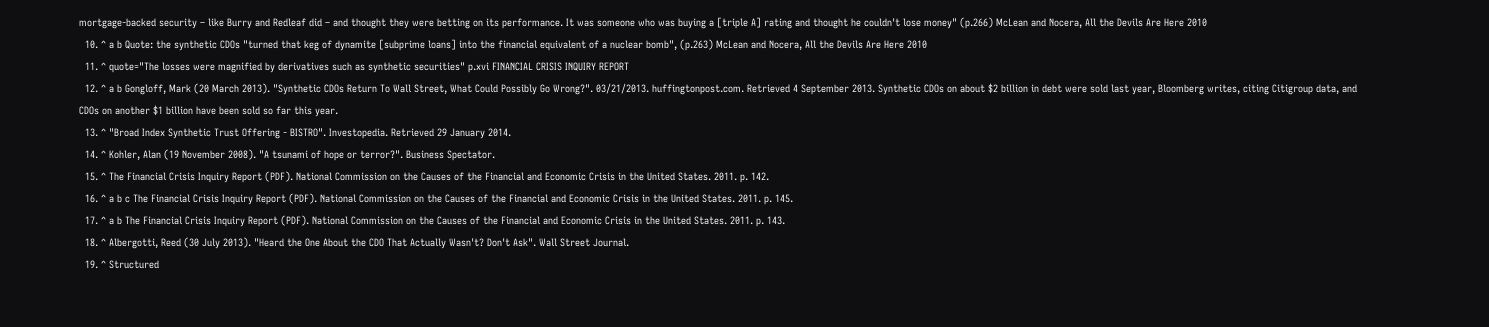mortgage-backed security – like Burry and Redleaf did – and thought they were betting on its performance. It was someone who was buying a [triple A] rating and thought he couldn't lose money" (p.266) McLean and Nocera, All the Devils Are Here 2010
  10. ^ a b Quote: the synthetic CDOs "turned that keg of dynamite [subprime loans] into the financial equivalent of a nuclear bomb", (p.263) McLean and Nocera, All the Devils Are Here 2010
  11. ^ quote="The losses were magnified by derivatives such as synthetic securities" p.xvi FINANCIAL CRISIS INQUIRY REPORT
  12. ^ a b Gongloff, Mark (20 March 2013). "Synthetic CDOs Return To Wall Street, What Could Possibly Go Wrong?". 03/21/2013. huffingtonpost.com. Retrieved 4 September 2013. Synthetic CDOs on about $2 billion in debt were sold last year, Bloomberg writes, citing Citigroup data, and CDOs on another $1 billion have been sold so far this year.
  13. ^ "Broad Index Synthetic Trust Offering - BISTRO". Investopedia. Retrieved 29 January 2014.
  14. ^ Kohler, Alan (19 November 2008). "A tsunami of hope or terror?". Business Spectator.
  15. ^ The Financial Crisis Inquiry Report (PDF). National Commission on the Causes of the Financial and Economic Crisis in the United States. 2011. p. 142.
  16. ^ a b c The Financial Crisis Inquiry Report (PDF). National Commission on the Causes of the Financial and Economic Crisis in the United States. 2011. p. 145.
  17. ^ a b The Financial Crisis Inquiry Report (PDF). National Commission on the Causes of the Financial and Economic Crisis in the United States. 2011. p. 143.
  18. ^ Albergotti, Reed (30 July 2013). "Heard the One About the CDO That Actually Wasn't? Don't Ask". Wall Street Journal.
  19. ^ Structured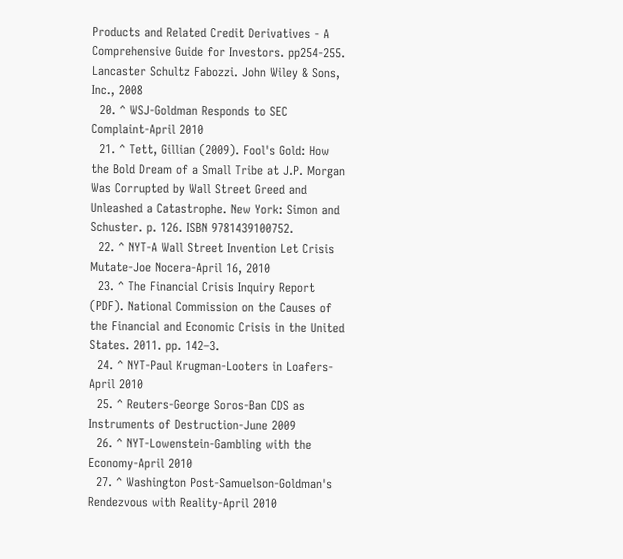Products and Related Credit Derivatives - A Comprehensive Guide for Investors. pp254-255. Lancaster Schultz Fabozzi. John Wiley & Sons, Inc., 2008
  20. ^ WSJ-Goldman Responds to SEC Complaint-April 2010
  21. ^ Tett, Gillian (2009). Fool's Gold: How the Bold Dream of a Small Tribe at J.P. Morgan Was Corrupted by Wall Street Greed and Unleashed a Catastrophe. New York: Simon and Schuster. p. 126. ISBN 9781439100752.
  22. ^ NYT-A Wall Street Invention Let Crisis Mutate-Joe Nocera-April 16, 2010
  23. ^ The Financial Crisis Inquiry Report (PDF). National Commission on the Causes of the Financial and Economic Crisis in the United States. 2011. pp. 142–3.
  24. ^ NYT-Paul Krugman-Looters in Loafers-April 2010
  25. ^ Reuters-George Soros-Ban CDS as Instruments of Destruction-June 2009
  26. ^ NYT-Lowenstein-Gambling with the Economy-April 2010
  27. ^ Washington Post-Samuelson-Goldman's Rendezvous with Reality-April 2010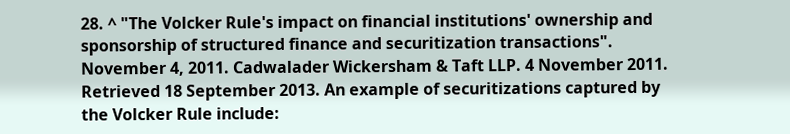28. ^ "The Volcker Rule's impact on financial institutions' ownership and sponsorship of structured finance and securitization transactions". November 4, 2011. Cadwalader Wickersham & Taft LLP. 4 November 2011. Retrieved 18 September 2013. An example of securitizations captured by the Volcker Rule include: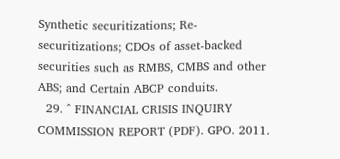Synthetic securitizations; Re-securitizations; CDOs of asset-backed securities such as RMBS, CMBS and other ABS; and Certain ABCP conduits.
  29. ^ FINANCIAL CRISIS INQUIRY COMMISSION REPORT (PDF). GPO. 2011.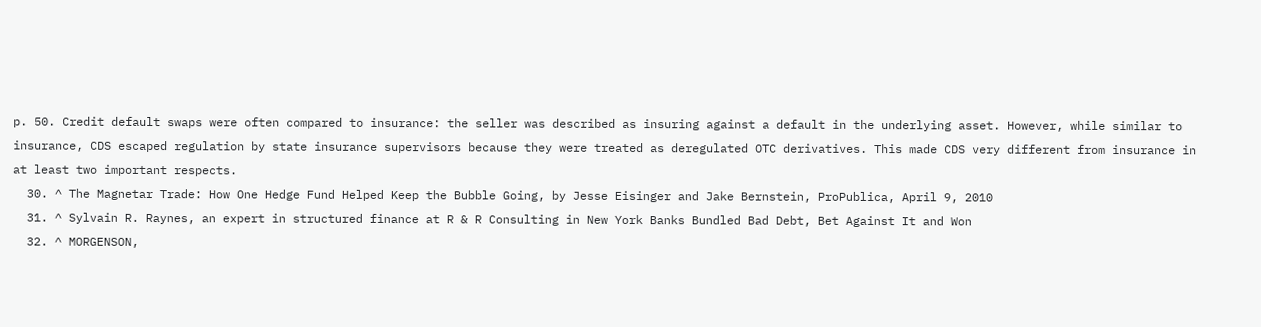p. 50. Credit default swaps were often compared to insurance: the seller was described as insuring against a default in the underlying asset. However, while similar to insurance, CDS escaped regulation by state insurance supervisors because they were treated as deregulated OTC derivatives. This made CDS very different from insurance in at least two important respects.
  30. ^ The Magnetar Trade: How One Hedge Fund Helped Keep the Bubble Going, by Jesse Eisinger and Jake Bernstein, ProPublica, April 9, 2010
  31. ^ Sylvain R. Raynes, an expert in structured finance at R & R Consulting in New York Banks Bundled Bad Debt, Bet Against It and Won
  32. ^ MORGENSON,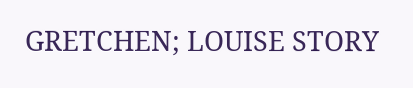GRETCHEN; LOUISE STORY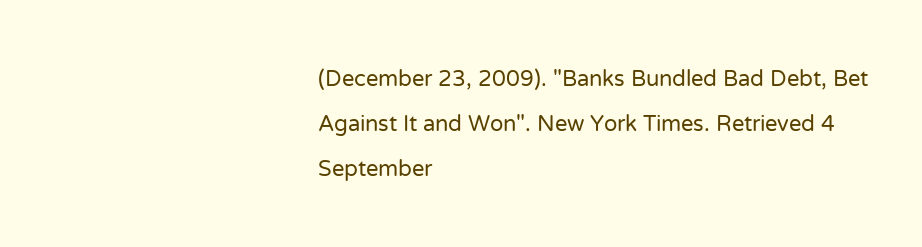(December 23, 2009). "Banks Bundled Bad Debt, Bet Against It and Won". New York Times. Retrieved 4 September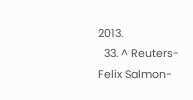2013.
  33. ^ Reuters-Felix Salmon-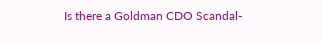Is there a Goldman CDO Scandal-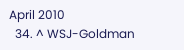April 2010
  34. ^ WSJ-Goldman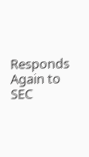Responds Again to SEC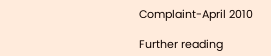Complaint-April 2010

Further reading